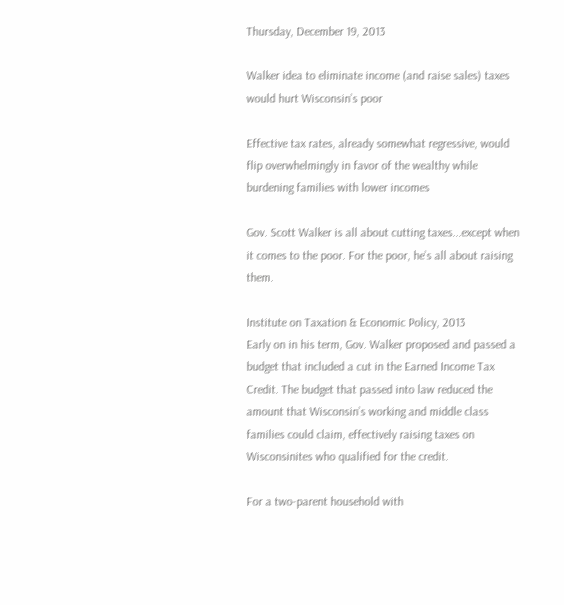Thursday, December 19, 2013

Walker idea to eliminate income (and raise sales) taxes would hurt Wisconsin’s poor

Effective tax rates, already somewhat regressive, would flip overwhelmingly in favor of the wealthy while burdening families with lower incomes

Gov. Scott Walker is all about cutting taxes...except when it comes to the poor. For the poor, he’s all about raising them.

Institute on Taxation & Economic Policy, 2013
Early on in his term, Gov. Walker proposed and passed a budget that included a cut in the Earned Income Tax Credit. The budget that passed into law reduced the amount that Wisconsin’s working and middle class families could claim, effectively raising taxes on Wisconsinites who qualified for the credit.

For a two-parent household with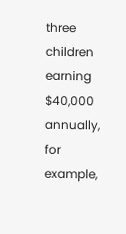three children earning $40,000 annually, for example,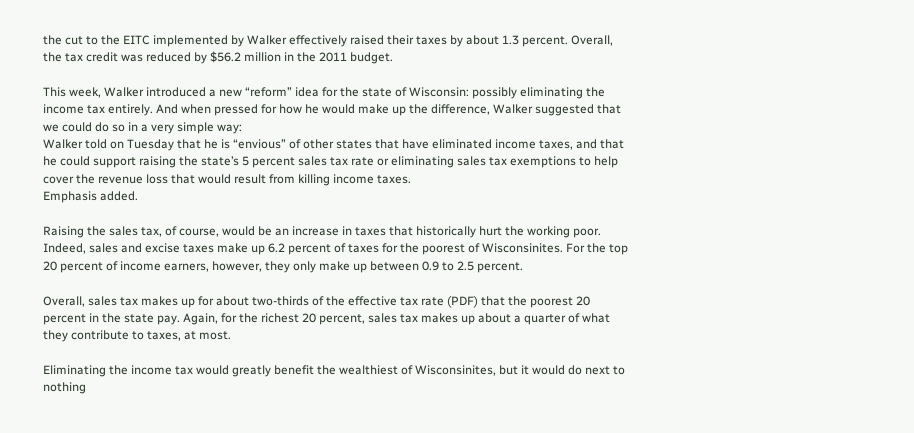the cut to the EITC implemented by Walker effectively raised their taxes by about 1.3 percent. Overall, the tax credit was reduced by $56.2 million in the 2011 budget.

This week, Walker introduced a new “reform” idea for the state of Wisconsin: possibly eliminating the income tax entirely. And when pressed for how he would make up the difference, Walker suggested that we could do so in a very simple way:
Walker told on Tuesday that he is “envious” of other states that have eliminated income taxes, and that he could support raising the state’s 5 percent sales tax rate or eliminating sales tax exemptions to help cover the revenue loss that would result from killing income taxes.
Emphasis added.

Raising the sales tax, of course, would be an increase in taxes that historically hurt the working poor. Indeed, sales and excise taxes make up 6.2 percent of taxes for the poorest of Wisconsinites. For the top 20 percent of income earners, however, they only make up between 0.9 to 2.5 percent.

Overall, sales tax makes up for about two-thirds of the effective tax rate (PDF) that the poorest 20 percent in the state pay. Again, for the richest 20 percent, sales tax makes up about a quarter of what they contribute to taxes, at most.

Eliminating the income tax would greatly benefit the wealthiest of Wisconsinites, but it would do next to nothing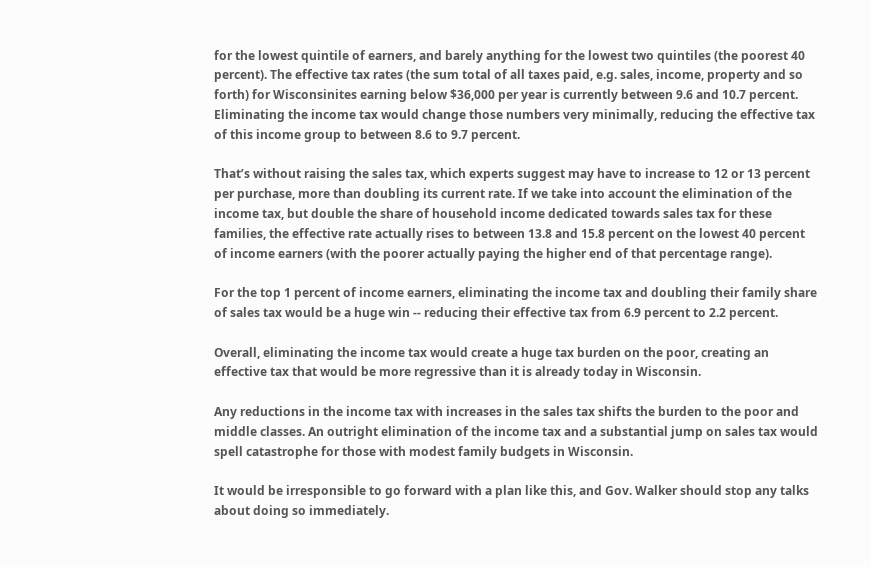for the lowest quintile of earners, and barely anything for the lowest two quintiles (the poorest 40 percent). The effective tax rates (the sum total of all taxes paid, e.g. sales, income, property and so forth) for Wisconsinites earning below $36,000 per year is currently between 9.6 and 10.7 percent. Eliminating the income tax would change those numbers very minimally, reducing the effective tax of this income group to between 8.6 to 9.7 percent.

That’s without raising the sales tax, which experts suggest may have to increase to 12 or 13 percent per purchase, more than doubling its current rate. If we take into account the elimination of the income tax, but double the share of household income dedicated towards sales tax for these families, the effective rate actually rises to between 13.8 and 15.8 percent on the lowest 40 percent of income earners (with the poorer actually paying the higher end of that percentage range).

For the top 1 percent of income earners, eliminating the income tax and doubling their family share of sales tax would be a huge win -- reducing their effective tax from 6.9 percent to 2.2 percent.

Overall, eliminating the income tax would create a huge tax burden on the poor, creating an effective tax that would be more regressive than it is already today in Wisconsin.

Any reductions in the income tax with increases in the sales tax shifts the burden to the poor and middle classes. An outright elimination of the income tax and a substantial jump on sales tax would spell catastrophe for those with modest family budgets in Wisconsin.

It would be irresponsible to go forward with a plan like this, and Gov. Walker should stop any talks about doing so immediately.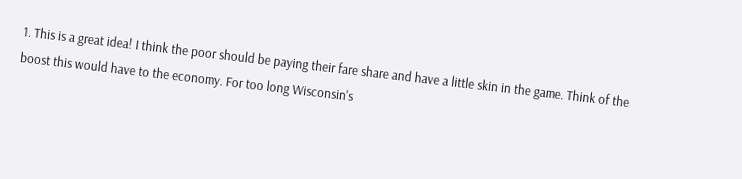1. This is a great idea! I think the poor should be paying their fare share and have a little skin in the game. Think of the boost this would have to the economy. For too long Wisconsin's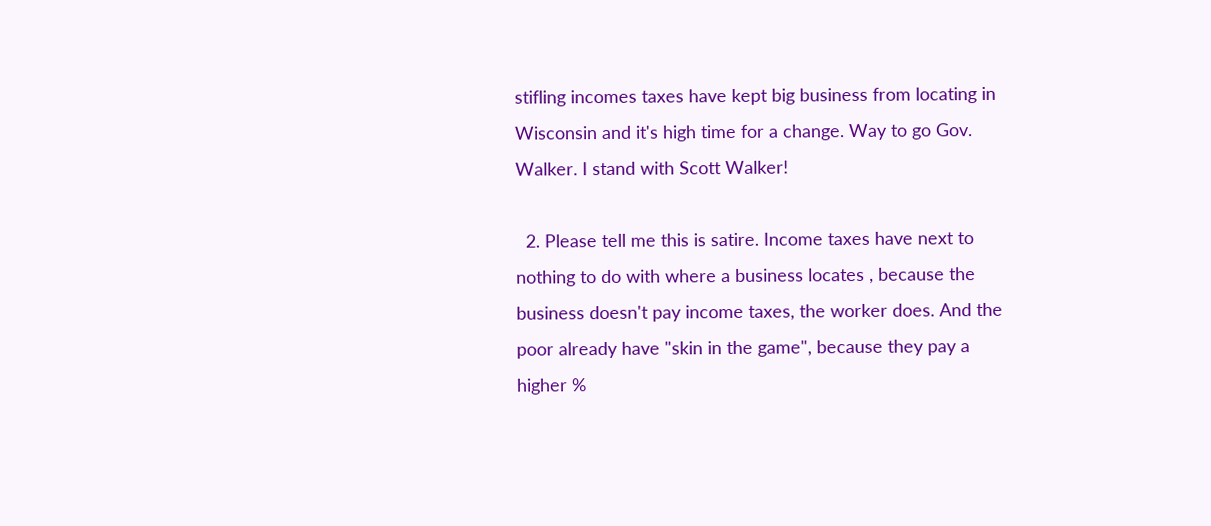stifling incomes taxes have kept big business from locating in Wisconsin and it's high time for a change. Way to go Gov. Walker. I stand with Scott Walker!

  2. Please tell me this is satire. Income taxes have next to nothing to do with where a business locates , because the business doesn't pay income taxes, the worker does. And the poor already have "skin in the game", because they pay a higher %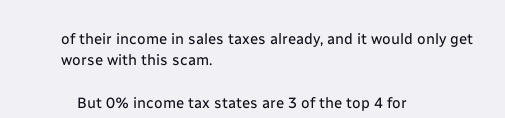of their income in sales taxes already, and it would only get worse with this scam.

    But 0% income tax states are 3 of the top 4 for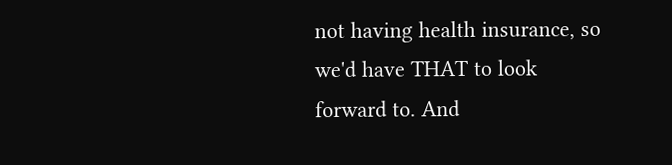not having health insurance, so we'd have THAT to look forward to. And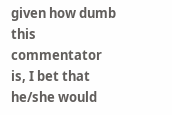given how dumb this commentator is, I bet that he/she would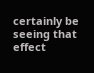certainly be seeing that effect